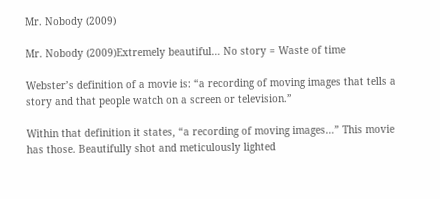Mr. Nobody (2009)

Mr. Nobody (2009)Extremely beautiful… No story = Waste of time

Webster’s definition of a movie is: “a recording of moving images that tells a story and that people watch on a screen or television.”

Within that definition it states, “a recording of moving images…” This movie has those. Beautifully shot and meticulously lighted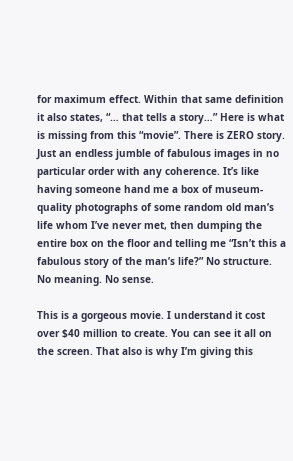for maximum effect. Within that same definition it also states, “… that tells a story…” Here is what is missing from this “movie”. There is ZERO story. Just an endless jumble of fabulous images in no particular order with any coherence. It’s like having someone hand me a box of museum-quality photographs of some random old man’s life whom I’ve never met, then dumping the entire box on the floor and telling me “Isn’t this a fabulous story of the man’s life?” No structure. No meaning. No sense.

This is a gorgeous movie. I understand it cost over $40 million to create. You can see it all on the screen. That also is why I’m giving this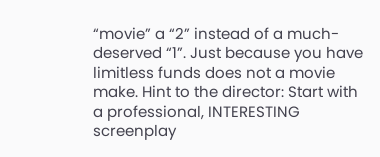“movie” a “2” instead of a much-deserved “1”. Just because you have limitless funds does not a movie make. Hint to the director: Start with a professional, INTERESTING screenplay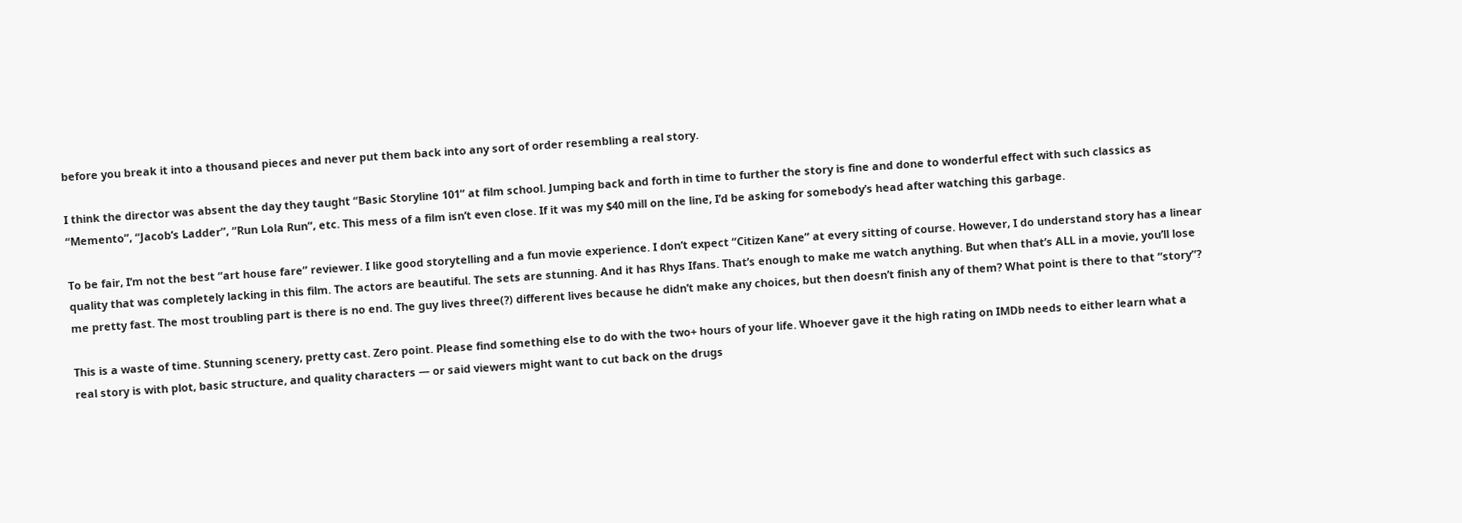before you break it into a thousand pieces and never put them back into any sort of order resembling a real story.

I think the director was absent the day they taught “Basic Storyline 101” at film school. Jumping back and forth in time to further the story is fine and done to wonderful effect with such classics as “Memento”, “Jacob’s Ladder”, “Run Lola Run”, etc. This mess of a film isn’t even close. If it was my $40 mill on the line, I’d be asking for somebody’s head after watching this garbage.

To be fair, I’m not the best “art house fare” reviewer. I like good storytelling and a fun movie experience. I don’t expect “Citizen Kane” at every sitting of course. However, I do understand story has a linear quality that was completely lacking in this film. The actors are beautiful. The sets are stunning. And it has Rhys Ifans. That’s enough to make me watch anything. But when that’s ALL in a movie, you’ll lose me pretty fast. The most troubling part is there is no end. The guy lives three(?) different lives because he didn’t make any choices, but then doesn’t finish any of them? What point is there to that “story”?

This is a waste of time. Stunning scenery, pretty cast. Zero point. Please find something else to do with the two+ hours of your life. Whoever gave it the high rating on IMDb needs to either learn what a real story is with plot, basic structure, and quality characters — or said viewers might want to cut back on the drugs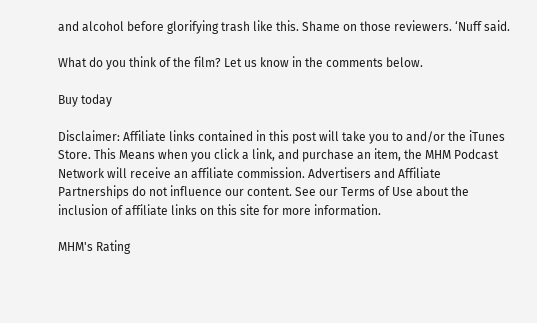and alcohol before glorifying trash like this. Shame on those reviewers. ‘Nuff said.

What do you think of the film? Let us know in the comments below.

Buy today

Disclaimer: Affiliate links contained in this post will take you to and/or the iTunes Store. This Means when you click a link, and purchase an item, the MHM Podcast Network will receive an affiliate commission. Advertisers and Affiliate Partnerships do not influence our content. See our Terms of Use about the inclusion of affiliate links on this site for more information.

MHM's Rating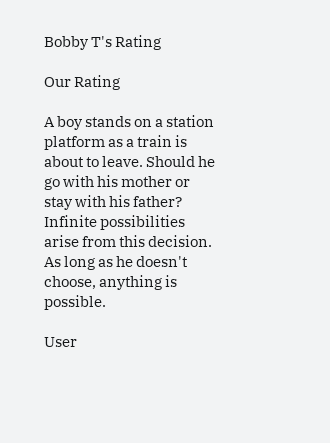Bobby T's Rating

Our Rating

A boy stands on a station platform as a train is about to leave. Should he go with his mother or stay with his father? Infinite possibilities arise from this decision. As long as he doesn't choose, anything is possible.

User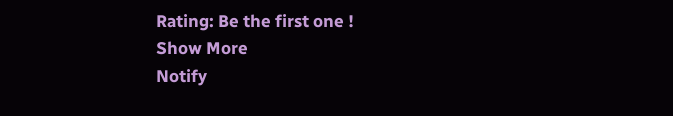Rating: Be the first one !
Show More
Notify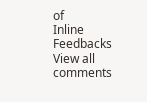of
Inline Feedbacks
View all comments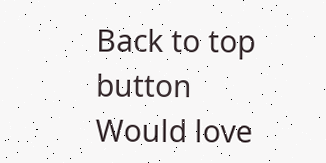Back to top button
Would love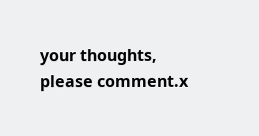your thoughts, please comment.x